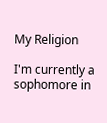My Religion

I'm currently a sophomore in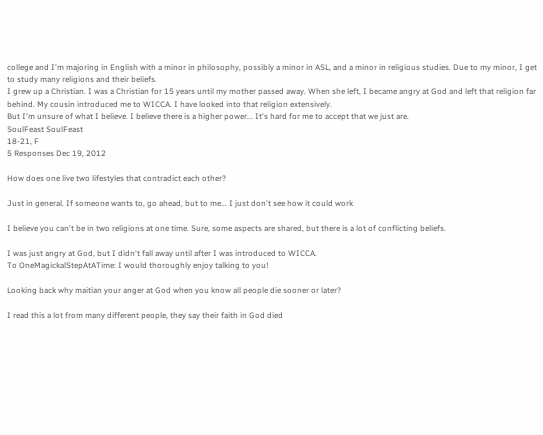college and I'm majoring in English with a minor in philosophy, possibly a minor in ASL, and a minor in religious studies. Due to my minor, I get to study many religions and their beliefs.
I grew up a Christian. I was a Christian for 15 years until my mother passed away. When she left, I became angry at God and left that religion far behind. My cousin introduced me to WICCA. I have looked into that religion extensively.
But I'm unsure of what I believe. I believe there is a higher power... It's hard for me to accept that we just are.
SoulFeast SoulFeast
18-21, F
5 Responses Dec 19, 2012

How does one live two lifestyles that contradict each other?

Just in general. If someone wants to, go ahead, but to me... I just don't see how it could work

I believe you can't be in two religions at one time. Sure, some aspects are shared, but there is a lot of conflicting beliefs.

I was just angry at God, but I didn't fall away until after I was introduced to WICCA.
To OneMagickalStepAtATime: I would thoroughly enjoy talking to you!

Looking back why maitian your anger at God when you know all people die sooner or later?

I read this a lot from many different people, they say their faith in God died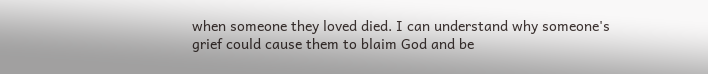when someone they loved died. I can understand why someone's grief could cause them to blaim God and be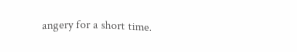angery for a short time.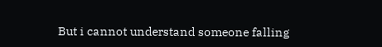But i cannot understand someone falling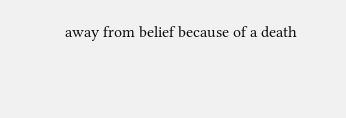away from belief because of a death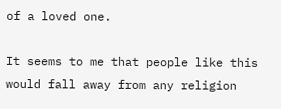of a loved one.

It seems to me that people like this would fall away from any religion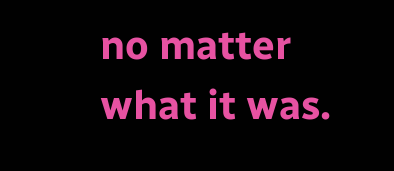no matter what it was.